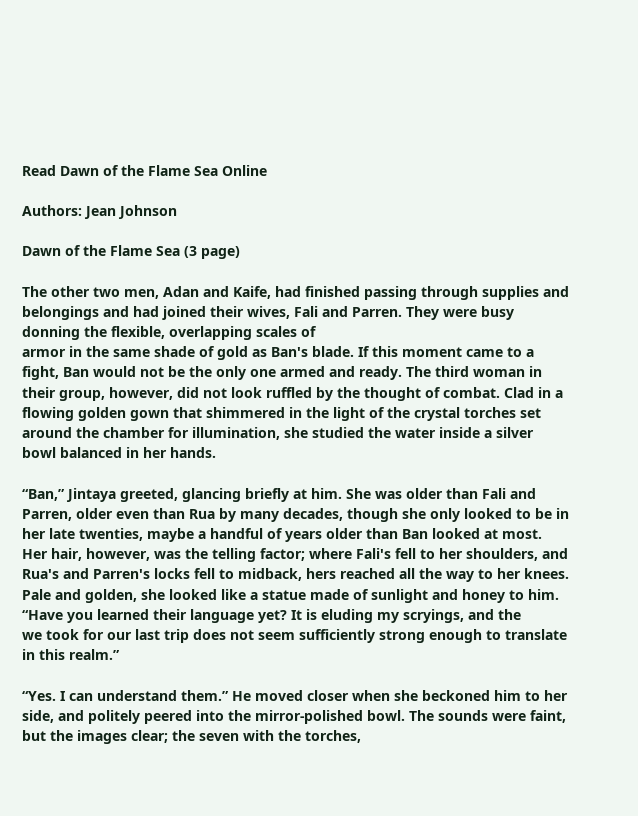Read Dawn of the Flame Sea Online

Authors: Jean Johnson

Dawn of the Flame Sea (3 page)

The other two men, Adan and Kaife, had finished passing through supplies and belongings and had joined their wives, Fali and Parren. They were busy donning the flexible, overlapping scales of
armor in the same shade of gold as Ban's blade. If this moment came to a fight, Ban would not be the only one armed and ready. The third woman in their group, however, did not look ruffled by the thought of combat. Clad in a flowing golden gown that shimmered in the light of the crystal torches set around the chamber for illumination, she studied the water inside a silver bowl balanced in her hands.

“Ban,” Jintaya greeted, glancing briefly at him. She was older than Fali and Parren, older even than Rua by many decades, though she only looked to be in her late twenties, maybe a handful of years older than Ban looked at most. Her hair, however, was the telling factor; where Fali's fell to her shoulders, and Rua's and Parren's locks fell to midback, hers reached all the way to her knees. Pale and golden, she looked like a statue made of sunlight and honey to him. “Have you learned their language yet? It is eluding my scryings, and the
we took for our last trip does not seem sufficiently strong enough to translate in this realm.”

“Yes. I can understand them.” He moved closer when she beckoned him to her side, and politely peered into the mirror-polished bowl. The sounds were faint, but the images clear; the seven with the torches,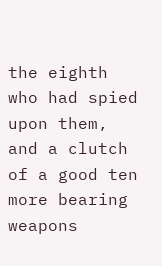the eighth who had spied upon them, and a clutch of a good ten more bearing weapons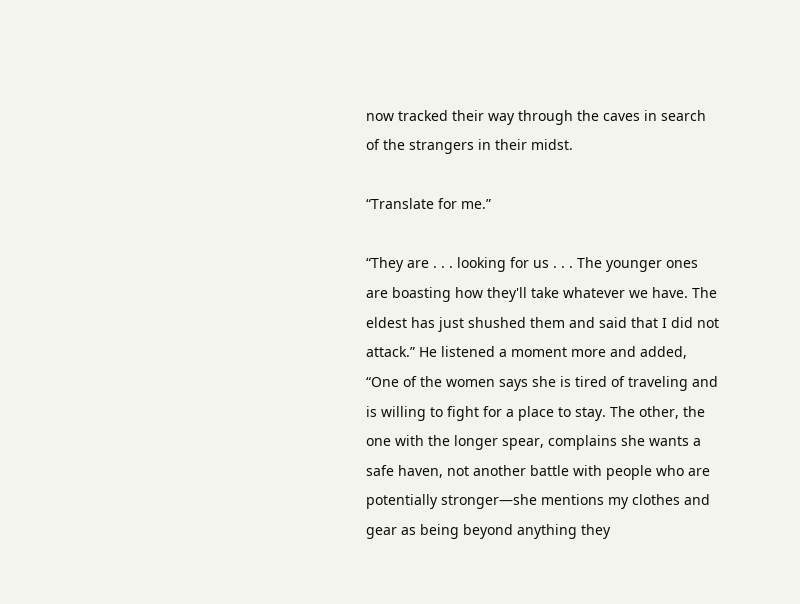now tracked their way through the caves in search of the strangers in their midst.

“Translate for me.”

“They are . . . looking for us . . . The younger ones are boasting how they'll take whatever we have. The eldest has just shushed them and said that I did not attack.” He listened a moment more and added, “One of the women says she is tired of traveling and is willing to fight for a place to stay. The other, the one with the longer spear, complains she wants a safe haven, not another battle with people who are potentially stronger—she mentions my clothes and gear as being beyond anything they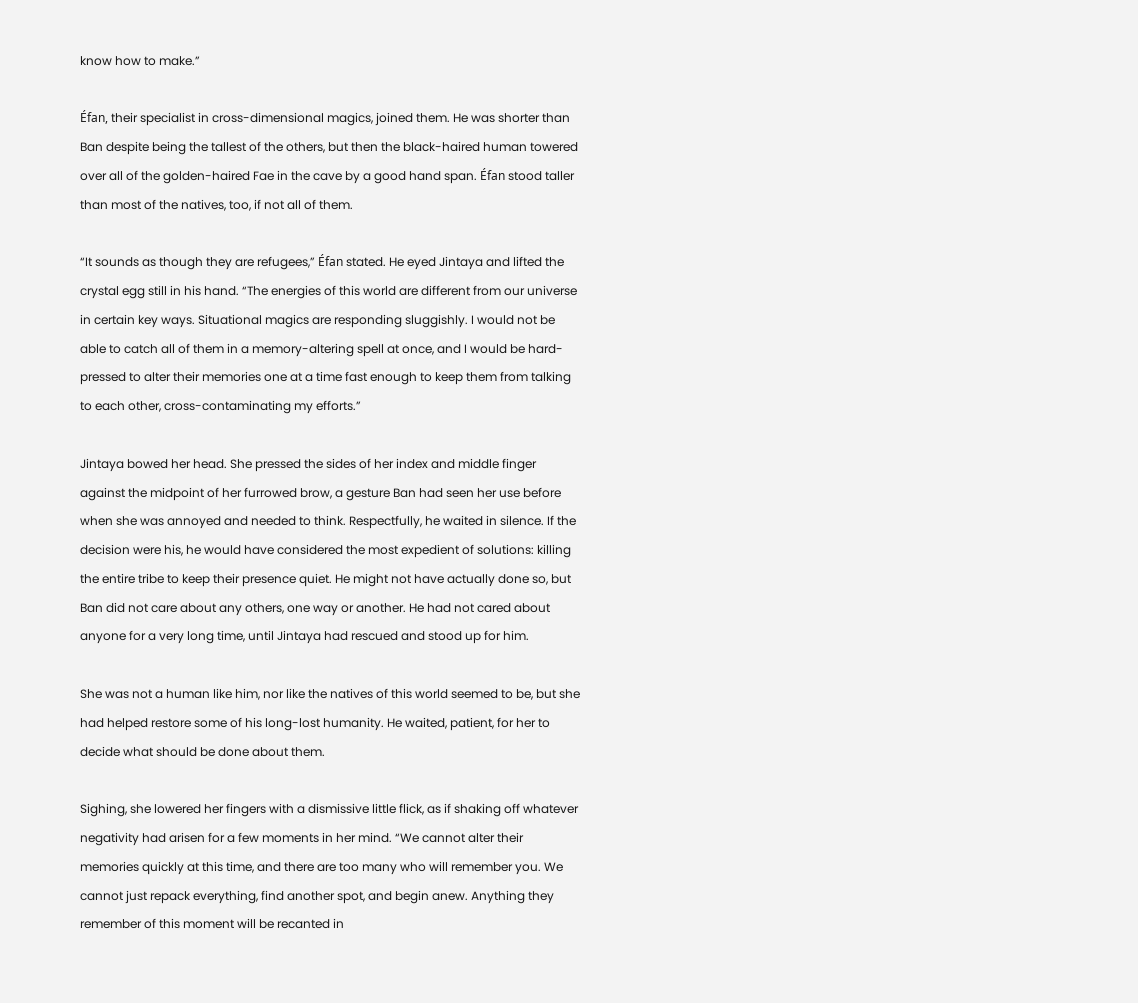know how to make.”

Éfan, their specialist in cross-dimensional magics, joined them. He was shorter than Ban despite being the tallest of the others, but then the black-haired human towered over all of the golden-haired Fae in the cave by a good hand span. Éfan stood taller than most of the natives, too, if not all of them.

“It sounds as though they are refugees,” Éfan stated. He eyed Jintaya and lifted the crystal egg still in his hand. “The energies of this world are different from our universe in certain key ways. Situational magics are responding sluggishly. I would not be able to catch all of them in a memory-altering spell at once, and I would be hard-pressed to alter their memories one at a time fast enough to keep them from talking to each other, cross-contaminating my efforts.”

Jintaya bowed her head. She pressed the sides of her index and middle finger against the midpoint of her furrowed brow, a gesture Ban had seen her use before when she was annoyed and needed to think. Respectfully, he waited in silence. If the decision were his, he would have considered the most expedient of solutions: killing the entire tribe to keep their presence quiet. He might not have actually done so, but Ban did not care about any others, one way or another. He had not cared about anyone for a very long time, until Jintaya had rescued and stood up for him.

She was not a human like him, nor like the natives of this world seemed to be, but she had helped restore some of his long-lost humanity. He waited, patient, for her to decide what should be done about them.

Sighing, she lowered her fingers with a dismissive little flick, as if shaking off whatever negativity had arisen for a few moments in her mind. “We cannot alter their memories quickly at this time, and there are too many who will remember you. We cannot just repack everything, find another spot, and begin anew. Anything they remember of this moment will be recanted in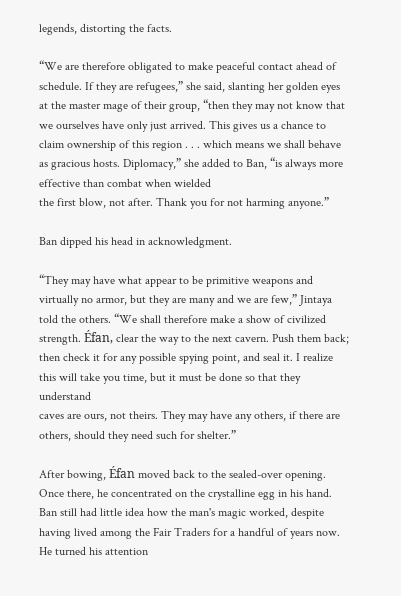legends, distorting the facts.

“We are therefore obligated to make peaceful contact ahead of schedule. If they are refugees,” she said, slanting her golden eyes at the master mage of their group, “then they may not know that we ourselves have only just arrived. This gives us a chance to claim ownership of this region . . . which means we shall behave as gracious hosts. Diplomacy,” she added to Ban, “is always more effective than combat when wielded
the first blow, not after. Thank you for not harming anyone.”

Ban dipped his head in acknowledgment.

“They may have what appear to be primitive weapons and virtually no armor, but they are many and we are few,” Jintaya told the others. “We shall therefore make a show of civilized strength. Éfan, clear the way to the next cavern. Push them back; then check it for any possible spying point, and seal it. I realize this will take you time, but it must be done so that they understand
caves are ours, not theirs. They may have any others, if there are others, should they need such for shelter.”

After bowing, Éfan moved back to the sealed-over opening. Once there, he concentrated on the crystalline egg in his hand. Ban still had little idea how the man's magic worked, despite having lived among the Fair Traders for a handful of years now. He turned his attention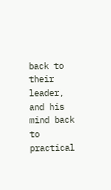back to their leader, and his mind back to practical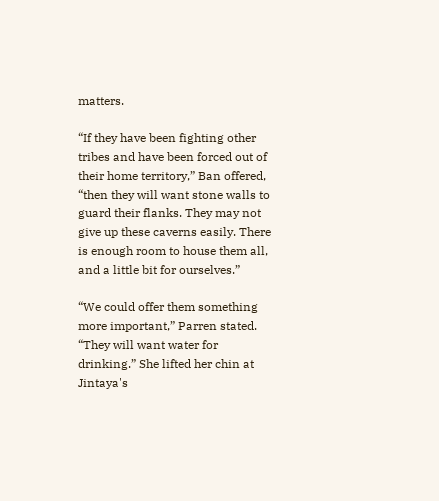matters.

“If they have been fighting other tribes and have been forced out of their home territory,” Ban offered, “then they will want stone walls to guard their flanks. They may not give up these caverns easily. There is enough room to house them all, and a little bit for ourselves.”

“We could offer them something more important,” Parren stated. “They will want water for drinking.” She lifted her chin at Jintaya's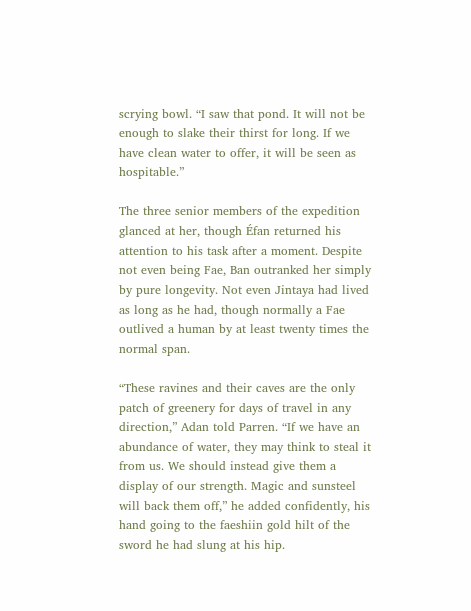scrying bowl. “I saw that pond. It will not be enough to slake their thirst for long. If we have clean water to offer, it will be seen as hospitable.”

The three senior members of the expedition glanced at her, though Éfan returned his attention to his task after a moment. Despite not even being Fae, Ban outranked her simply by pure longevity. Not even Jintaya had lived as long as he had, though normally a Fae outlived a human by at least twenty times the normal span.

“These ravines and their caves are the only patch of greenery for days of travel in any direction,” Adan told Parren. “If we have an abundance of water, they may think to steal it from us. We should instead give them a display of our strength. Magic and sunsteel will back them off,” he added confidently, his hand going to the faeshiin gold hilt of the sword he had slung at his hip.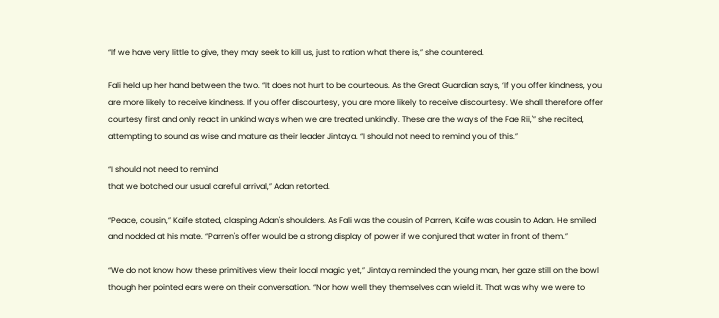“If we have very little to give, they may seek to kill us, just to ration what there is,” she countered.

Fali held up her hand between the two. “It does not hurt to be courteous. As the Great Guardian says, ‘If you offer kindness, you are more likely to receive kindness. If you offer discourtesy, you are more likely to receive discourtesy. We shall therefore offer courtesy first and only react in unkind ways when we are treated unkindly. These are the ways of the Fae Rii,'” she recited, attempting to sound as wise and mature as their leader Jintaya. “I should not need to remind you of this.”

“I should not need to remind
that we botched our usual careful arrival,” Adan retorted.

“Peace, cousin,” Kaife stated, clasping Adan's shoulders. As Fali was the cousin of Parren, Kaife was cousin to Adan. He smiled and nodded at his mate. “Parren's offer would be a strong display of power if we conjured that water in front of them.”

“We do not know how these primitives view their local magic yet,” Jintaya reminded the young man, her gaze still on the bowl though her pointed ears were on their conversation. “Nor how well they themselves can wield it. That was why we were to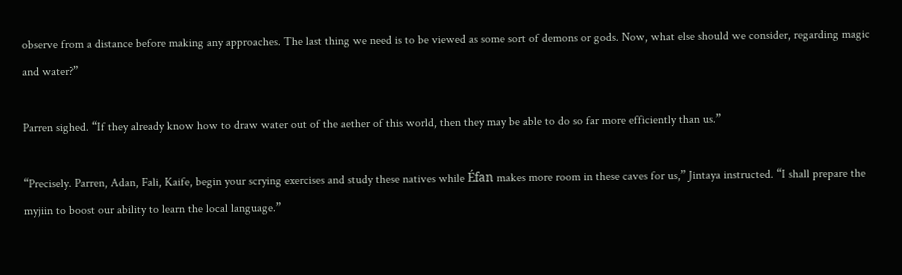observe from a distance before making any approaches. The last thing we need is to be viewed as some sort of demons or gods. Now, what else should we consider, regarding magic and water?”

Parren sighed. “If they already know how to draw water out of the aether of this world, then they may be able to do so far more efficiently than us.”

“Precisely. Parren, Adan, Fali, Kaife, begin your scrying exercises and study these natives while Éfan makes more room in these caves for us,” Jintaya instructed. “I shall prepare the myjiin to boost our ability to learn the local language.”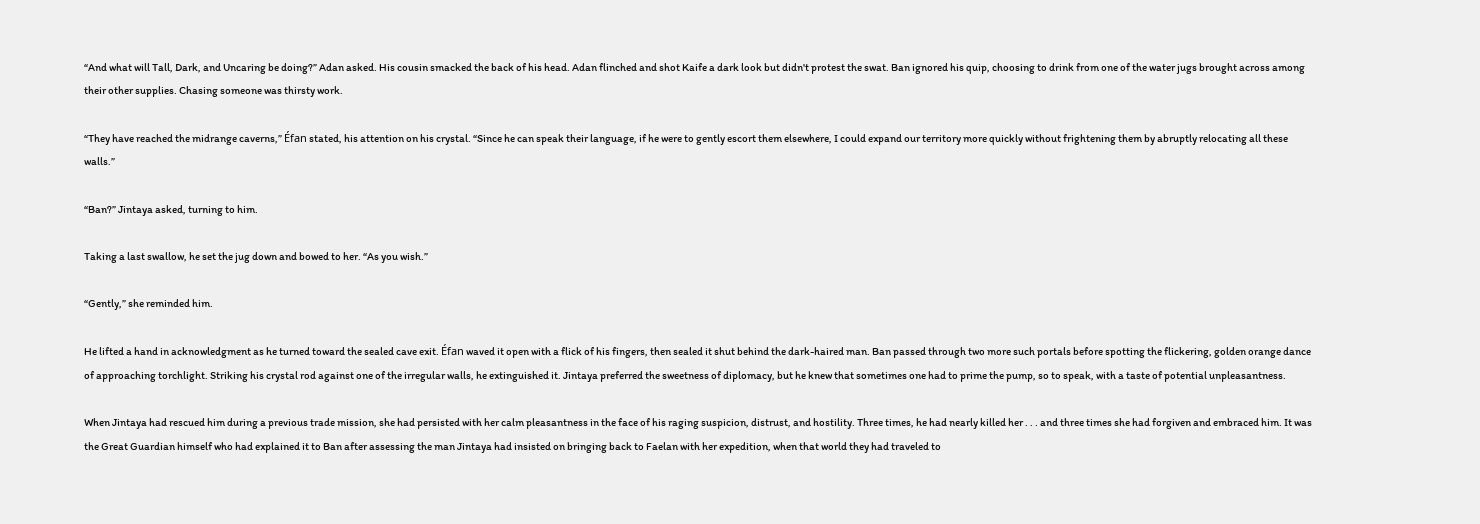“And what will Tall, Dark, and Uncaring be doing?” Adan asked. His cousin smacked the back of his head. Adan flinched and shot Kaife a dark look but didn't protest the swat. Ban ignored his quip, choosing to drink from one of the water jugs brought across among their other supplies. Chasing someone was thirsty work.

“They have reached the midrange caverns,” Éfan stated, his attention on his crystal. “Since he can speak their language, if he were to gently escort them elsewhere, I could expand our territory more quickly without frightening them by abruptly relocating all these walls.”

“Ban?” Jintaya asked, turning to him.

Taking a last swallow, he set the jug down and bowed to her. “As you wish.”

“Gently,” she reminded him.

He lifted a hand in acknowledgment as he turned toward the sealed cave exit. Éfan waved it open with a flick of his fingers, then sealed it shut behind the dark-haired man. Ban passed through two more such portals before spotting the flickering, golden orange dance of approaching torchlight. Striking his crystal rod against one of the irregular walls, he extinguished it. Jintaya preferred the sweetness of diplomacy, but he knew that sometimes one had to prime the pump, so to speak, with a taste of potential unpleasantness.

When Jintaya had rescued him during a previous trade mission, she had persisted with her calm pleasantness in the face of his raging suspicion, distrust, and hostility. Three times, he had nearly killed her . . . and three times she had forgiven and embraced him. It was the Great Guardian himself who had explained it to Ban after assessing the man Jintaya had insisted on bringing back to Faelan with her expedition, when that world they had traveled to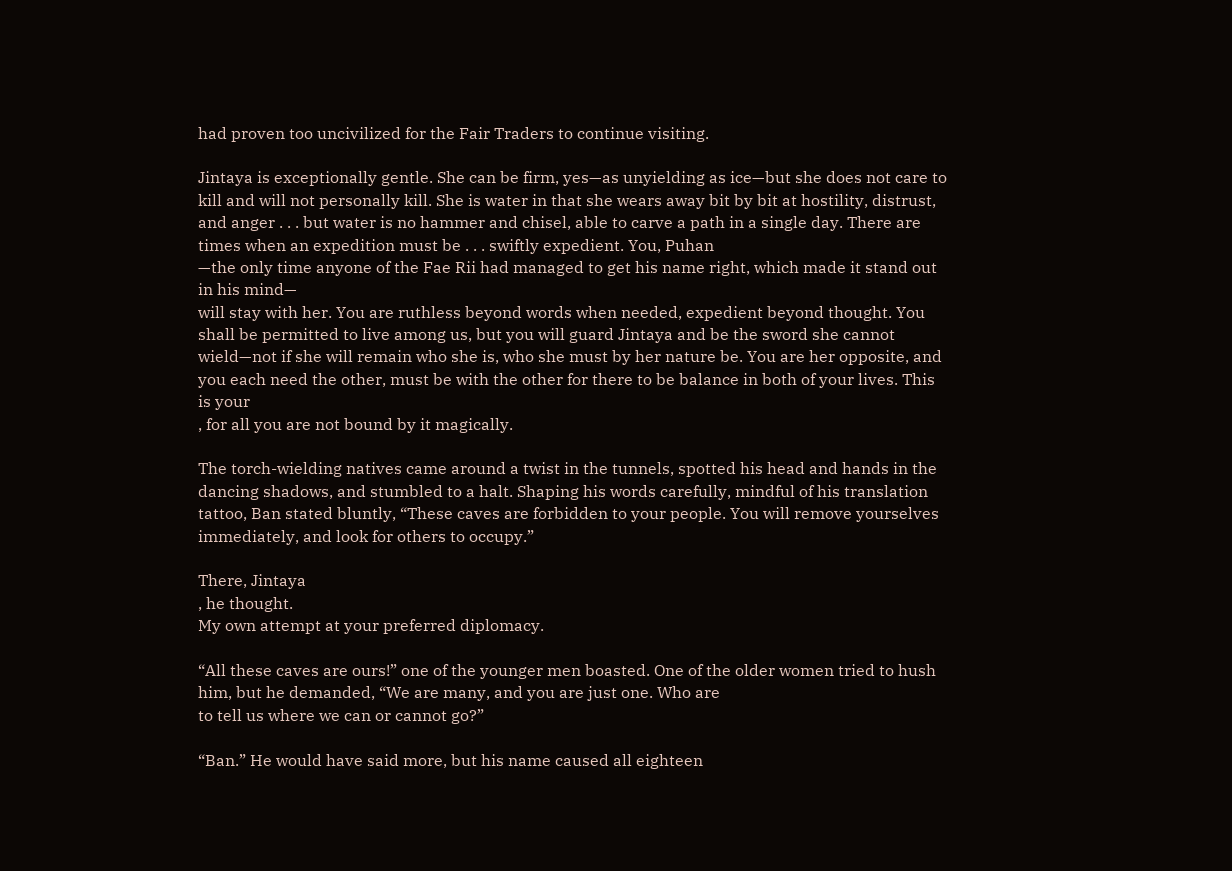had proven too uncivilized for the Fair Traders to continue visiting.

Jintaya is exceptionally gentle. She can be firm, yes—as unyielding as ice—but she does not care to kill and will not personally kill. She is water in that she wears away bit by bit at hostility, distrust, and anger . . . but water is no hammer and chisel, able to carve a path in a single day. There are times when an expedition must be . . . swiftly expedient. You, Puhan
—the only time anyone of the Fae Rii had managed to get his name right, which made it stand out in his mind—
will stay with her. You are ruthless beyond words when needed, expedient beyond thought. You shall be permitted to live among us, but you will guard Jintaya and be the sword she cannot wield—not if she will remain who she is, who she must by her nature be. You are her opposite, and you each need the other, must be with the other for there to be balance in both of your lives. This is your
, for all you are not bound by it magically.

The torch-wielding natives came around a twist in the tunnels, spotted his head and hands in the dancing shadows, and stumbled to a halt. Shaping his words carefully, mindful of his translation tattoo, Ban stated bluntly, “These caves are forbidden to your people. You will remove yourselves immediately, and look for others to occupy.”

There, Jintaya
, he thought.
My own attempt at your preferred diplomacy.

“All these caves are ours!” one of the younger men boasted. One of the older women tried to hush him, but he demanded, “We are many, and you are just one. Who are
to tell us where we can or cannot go?”

“Ban.” He would have said more, but his name caused all eighteen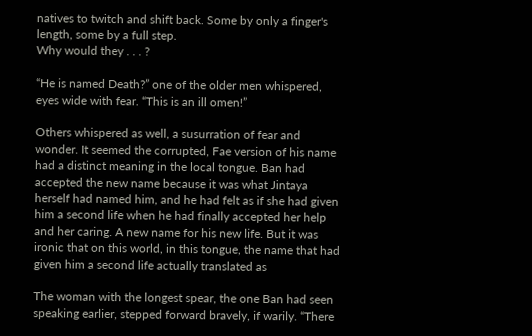natives to twitch and shift back. Some by only a finger's length, some by a full step.
Why would they . . . ?

“He is named Death?” one of the older men whispered, eyes wide with fear. “This is an ill omen!”

Others whispered as well, a susurration of fear and wonder. It seemed the corrupted, Fae version of his name had a distinct meaning in the local tongue. Ban had accepted the new name because it was what Jintaya herself had named him, and he had felt as if she had given him a second life when he had finally accepted her help and her caring. A new name for his new life. But it was ironic that on this world, in this tongue, the name that had given him a second life actually translated as

The woman with the longest spear, the one Ban had seen speaking earlier, stepped forward bravely, if warily. “There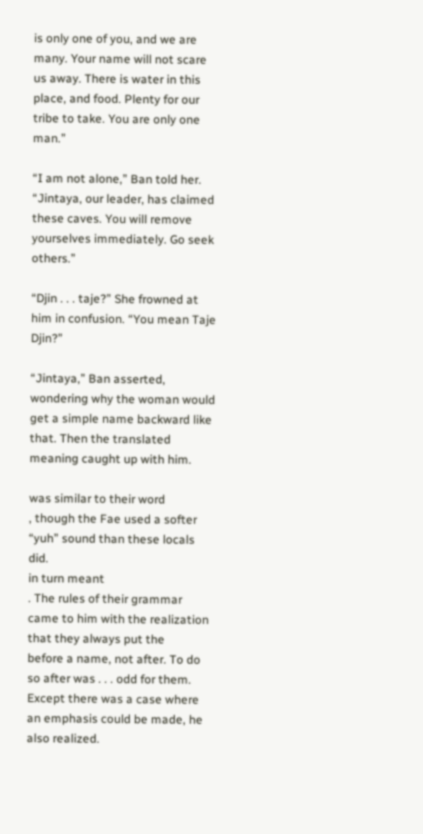is only one of you, and we are many. Your name will not scare us away. There is water in this place, and food. Plenty for our tribe to take. You are only one man.”

“I am not alone,” Ban told her. “Jintaya, our leader, has claimed these caves. You will remove yourselves immediately. Go seek others.”

“Djin . . . taje?” She frowned at him in confusion. “You mean Taje Djin?”

“Jintaya,” Ban asserted, wondering why the woman would get a simple name backward like that. Then the translated meaning caught up with him.

was similar to their word
, though the Fae used a softer “yuh” sound than these locals did.
in turn meant
. The rules of their grammar came to him with the realization that they always put the
before a name, not after. To do so after was . . . odd for them. Except there was a case where an emphasis could be made, he also realized.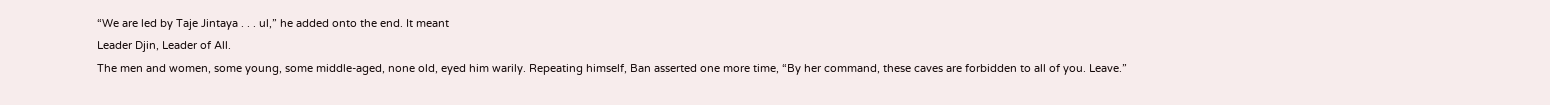“We are led by Taje Jintaya . . . ul,” he added onto the end. It meant
Leader Djin, Leader of All.
The men and women, some young, some middle-aged, none old, eyed him warily. Repeating himself, Ban asserted one more time, “By her command, these caves are forbidden to all of you. Leave.”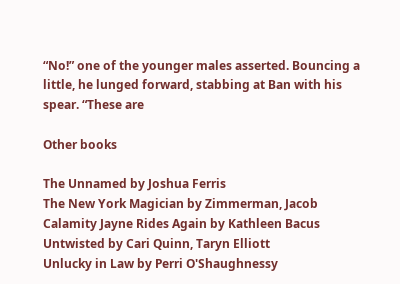“No!” one of the younger males asserted. Bouncing a little, he lunged forward, stabbing at Ban with his spear. “These are

Other books

The Unnamed by Joshua Ferris
The New York Magician by Zimmerman, Jacob
Calamity Jayne Rides Again by Kathleen Bacus
Untwisted by Cari Quinn, Taryn Elliott
Unlucky in Law by Perri O'Shaughnessy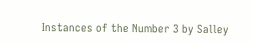Instances of the Number 3 by Salley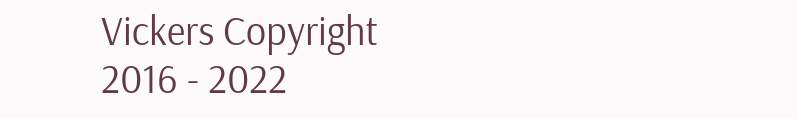Vickers Copyright 2016 - 2022